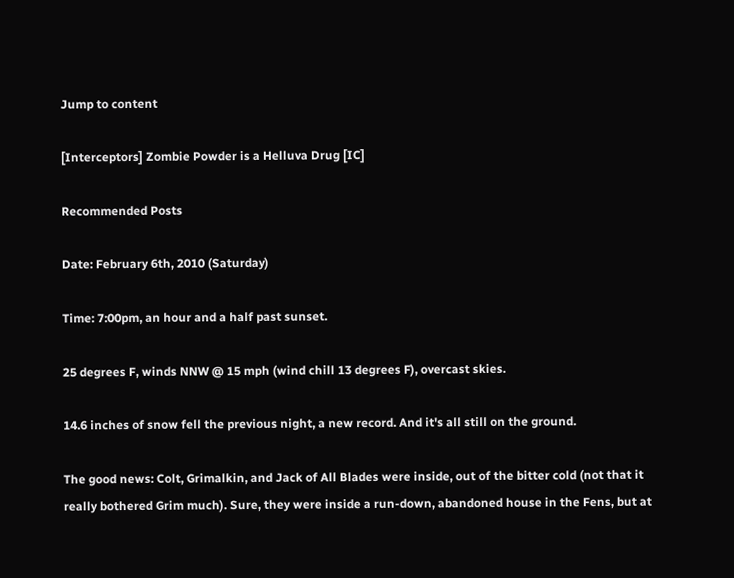Jump to content

[Interceptors] Zombie Powder is a Helluva Drug [IC]

Recommended Posts

Date: February 6th, 2010 (Saturday)

Time: 7:00pm, an hour and a half past sunset.

25 degrees F, winds NNW @ 15 mph (wind chill 13 degrees F), overcast skies.

14.6 inches of snow fell the previous night, a new record. And it's all still on the ground.

The good news: Colt, Grimalkin, and Jack of All Blades were inside, out of the bitter cold (not that it really bothered Grim much). Sure, they were inside a run-down, abandoned house in the Fens, but at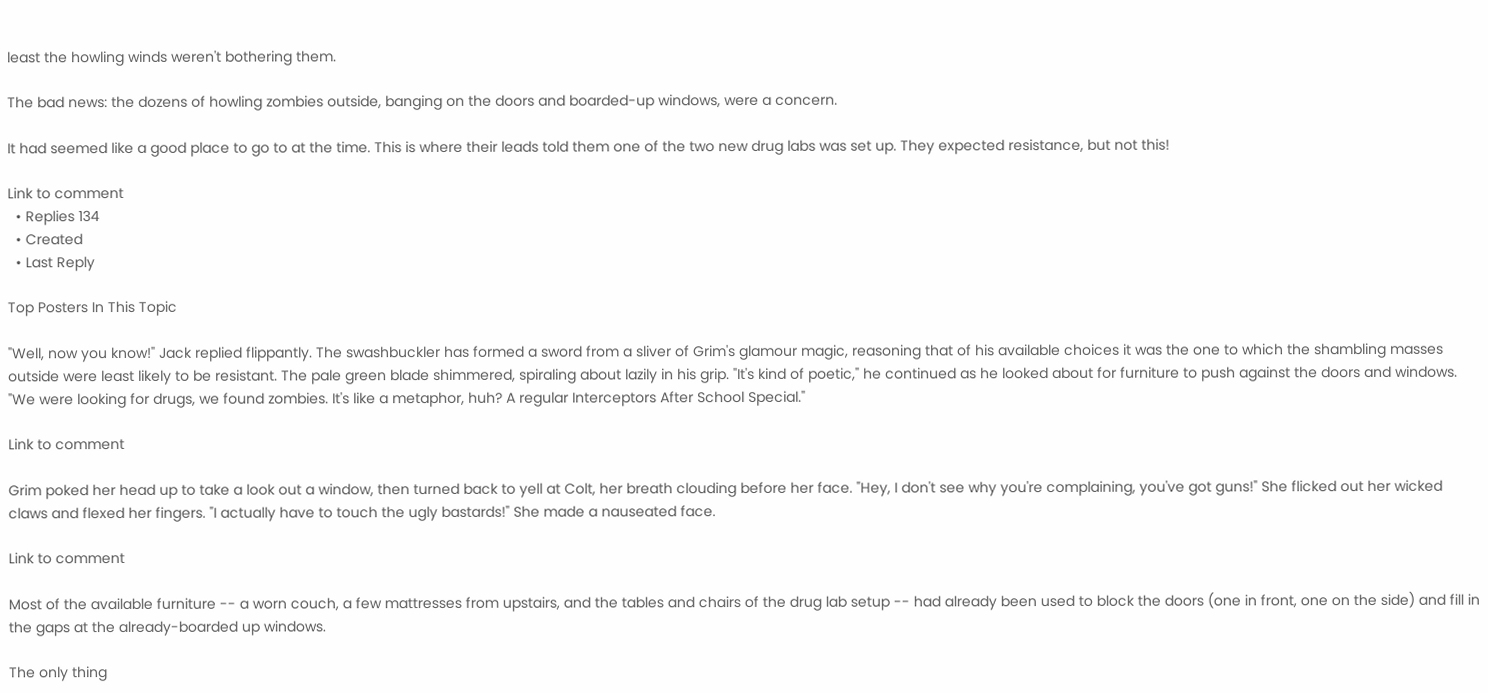least the howling winds weren't bothering them.

The bad news: the dozens of howling zombies outside, banging on the doors and boarded-up windows, were a concern.

It had seemed like a good place to go to at the time. This is where their leads told them one of the two new drug labs was set up. They expected resistance, but not this!

Link to comment
  • Replies 134
  • Created
  • Last Reply

Top Posters In This Topic

"Well, now you know!" Jack replied flippantly. The swashbuckler has formed a sword from a sliver of Grim's glamour magic, reasoning that of his available choices it was the one to which the shambling masses outside were least likely to be resistant. The pale green blade shimmered, spiraling about lazily in his grip. "It's kind of poetic," he continued as he looked about for furniture to push against the doors and windows. "We were looking for drugs, we found zombies. It's like a metaphor, huh? A regular Interceptors After School Special."

Link to comment

Grim poked her head up to take a look out a window, then turned back to yell at Colt, her breath clouding before her face. "Hey, I don't see why you're complaining, you've got guns!" She flicked out her wicked claws and flexed her fingers. "I actually have to touch the ugly bastards!" She made a nauseated face.

Link to comment

Most of the available furniture -- a worn couch, a few mattresses from upstairs, and the tables and chairs of the drug lab setup -- had already been used to block the doors (one in front, one on the side) and fill in the gaps at the already-boarded up windows.

The only thing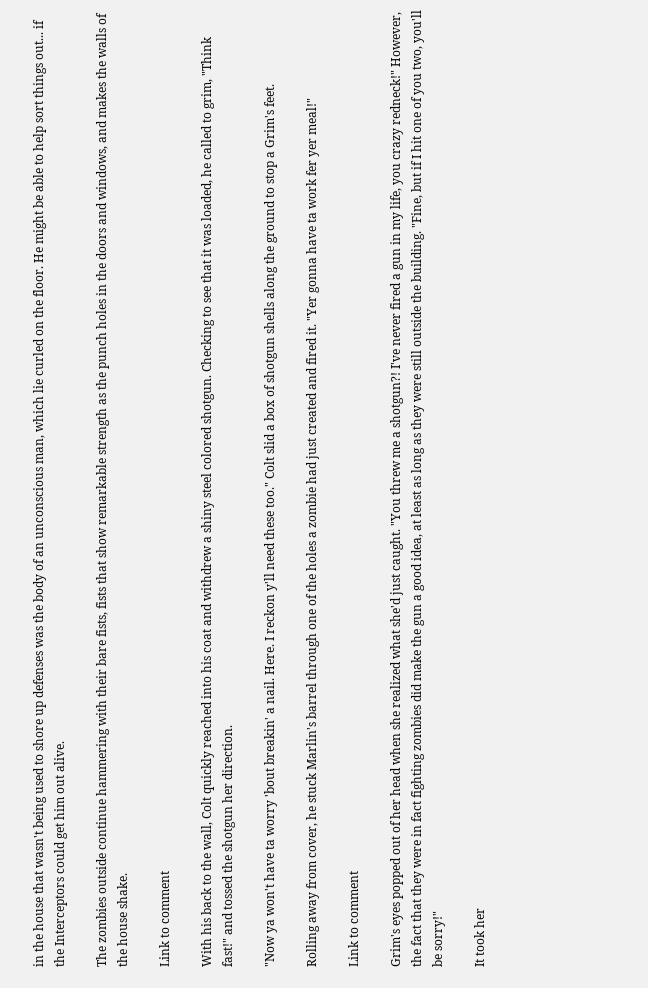in the house that wasn't being used to shore up defenses was the body of an unconscious man, which lie curled on the floor. He might be able to help sort things out... if the Interceptors could get him out alive.

The zombies outside continue hammering with their bare fists, fists that show remarkable strength as the punch holes in the doors and windows, and makes the walls of the house shake.

Link to comment

With his back to the wall, Colt quickly reached into his coat and withdrew a shiny steel colored shotgun. Checking to see that it was loaded, he called to grim, "Think fast!" and tossed the shotgun her direction.

"Now ya won't have ta worry 'bout breakin' a nail. Here. I reckon y'll need these too." Colt slid a box of shotgun shells along the ground to stop a Grim's feet.

Rolling away from cover, he stuck Marlin's barrel through one of the holes a zombie had just created and fired it. "Yer gonna have ta work fer yer meal!"

Link to comment

Grim's eyes popped out of her head when she realized what she'd just caught. "You threw me a shotgun?! I've never fired a gun in my life, you crazy redneck!" However, the fact that they were in fact fighting zombies did make the gun a good idea, at least as long as they were still outside the building. "Fine, but if I hit one of you two, you'll be sorry!"

It took her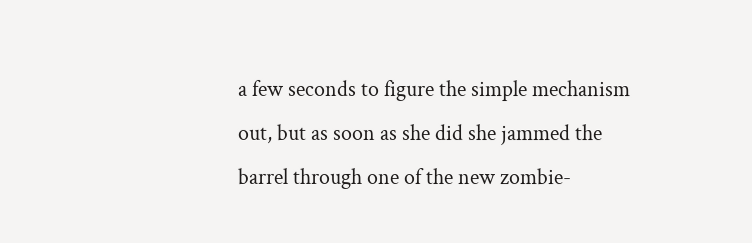a few seconds to figure the simple mechanism out, but as soon as she did she jammed the barrel through one of the new zombie-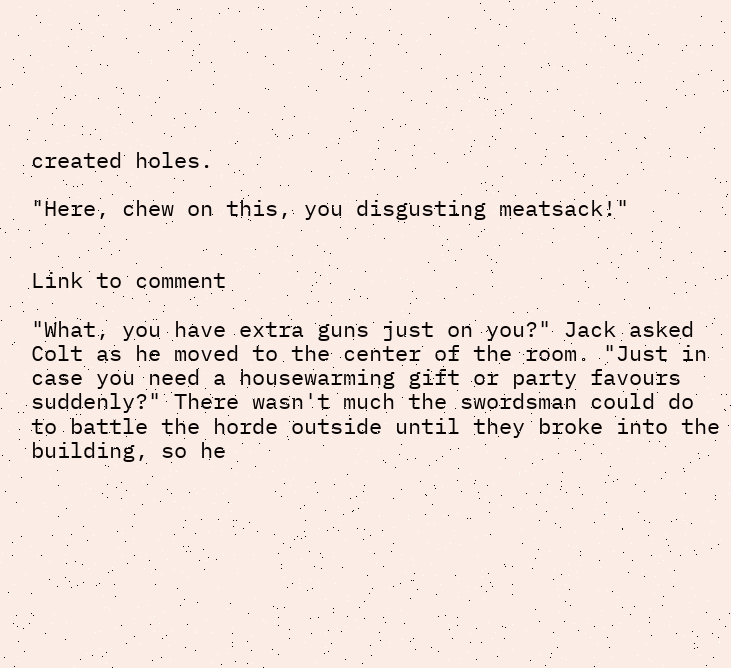created holes.

"Here, chew on this, you disgusting meatsack!"


Link to comment

"What, you have extra guns just on you?" Jack asked Colt as he moved to the center of the room. "Just in case you need a housewarming gift or party favours suddenly?" There wasn't much the swordsman could do to battle the horde outside until they broke into the building, so he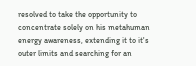resolved to take the opportunity to concentrate solely on his metahuman energy awareness, extending it to it's outer limits and searching for an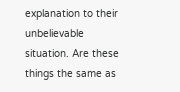explanation to their unbelievable situation. Are these things the same as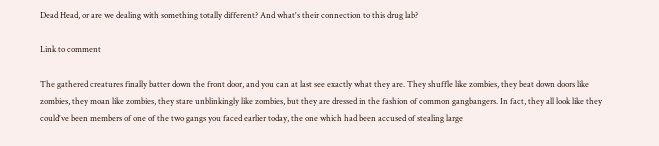Dead Head, or are we dealing with something totally different? And what's their connection to this drug lab?

Link to comment

The gathered creatures finally batter down the front door, and you can at last see exactly what they are. They shuffle like zombies, they beat down doors like zombies, they moan like zombies, they stare unblinkingly like zombies, but they are dressed in the fashion of common gangbangers. In fact, they all look like they could've been members of one of the two gangs you faced earlier today, the one which had been accused of stealing large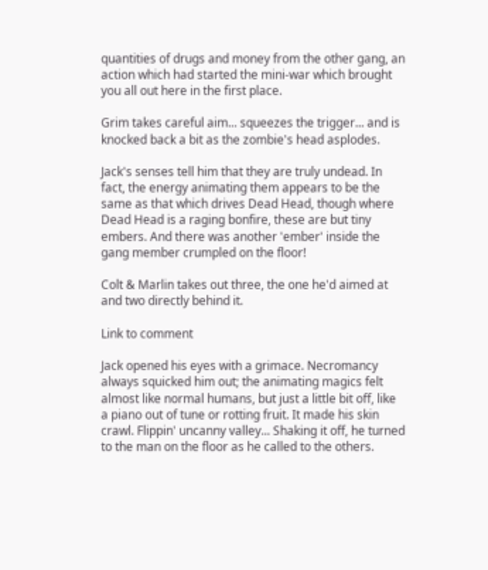quantities of drugs and money from the other gang, an action which had started the mini-war which brought you all out here in the first place.

Grim takes careful aim... squeezes the trigger... and is knocked back a bit as the zombie's head asplodes.

Jack's senses tell him that they are truly undead. In fact, the energy animating them appears to be the same as that which drives Dead Head, though where Dead Head is a raging bonfire, these are but tiny embers. And there was another 'ember' inside the gang member crumpled on the floor!

Colt & Marlin takes out three, the one he'd aimed at and two directly behind it.

Link to comment

Jack opened his eyes with a grimace. Necromancy always squicked him out; the animating magics felt almost like normal humans, but just a little bit off, like a piano out of tune or rotting fruit. It made his skin crawl. Flippin' uncanny valley... Shaking it off, he turned to the man on the floor as he called to the others.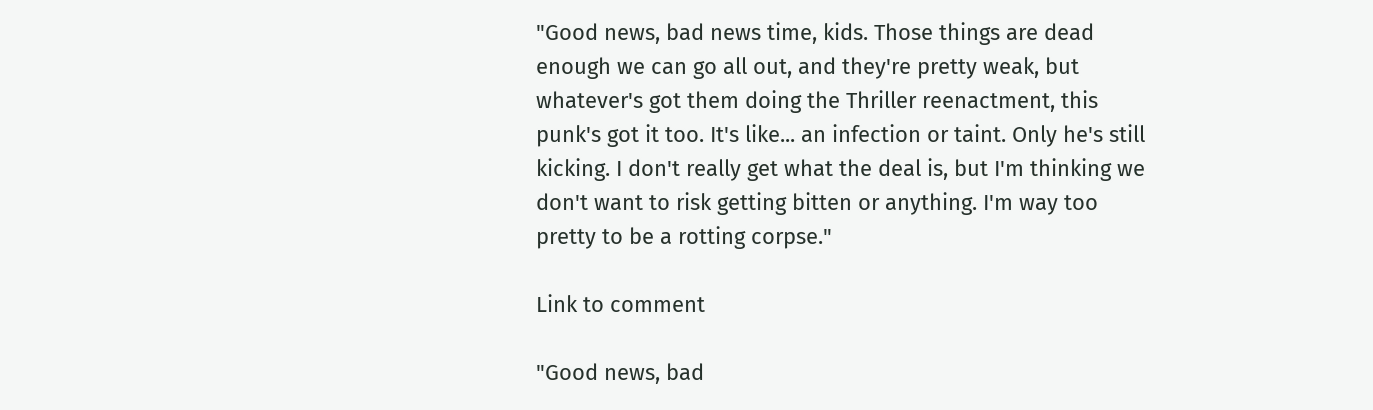"Good news, bad news time, kids. Those things are dead enough we can go all out, and they're pretty weak, but whatever's got them doing the Thriller reenactment, this punk's got it too. It's like... an infection or taint. Only he's still kicking. I don't really get what the deal is, but I'm thinking we don't want to risk getting bitten or anything. I'm way too pretty to be a rotting corpse."

Link to comment

"Good news, bad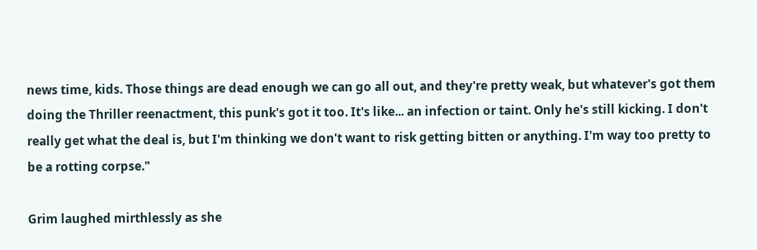news time, kids. Those things are dead enough we can go all out, and they're pretty weak, but whatever's got them doing the Thriller reenactment, this punk's got it too. It's like... an infection or taint. Only he's still kicking. I don't really get what the deal is, but I'm thinking we don't want to risk getting bitten or anything. I'm way too pretty to be a rotting corpse."

Grim laughed mirthlessly as she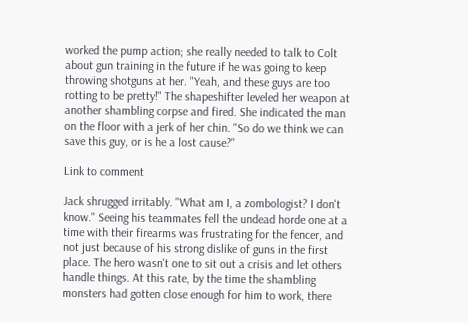worked the pump action; she really needed to talk to Colt about gun training in the future if he was going to keep throwing shotguns at her. "Yeah, and these guys are too rotting to be pretty!" The shapeshifter leveled her weapon at another shambling corpse and fired. She indicated the man on the floor with a jerk of her chin. "So do we think we can save this guy, or is he a lost cause?"

Link to comment

Jack shrugged irritably. "What am I, a zombologist? I don't know." Seeing his teammates fell the undead horde one at a time with their firearms was frustrating for the fencer, and not just because of his strong dislike of guns in the first place. The hero wasn't one to sit out a crisis and let others handle things. At this rate, by the time the shambling monsters had gotten close enough for him to work, there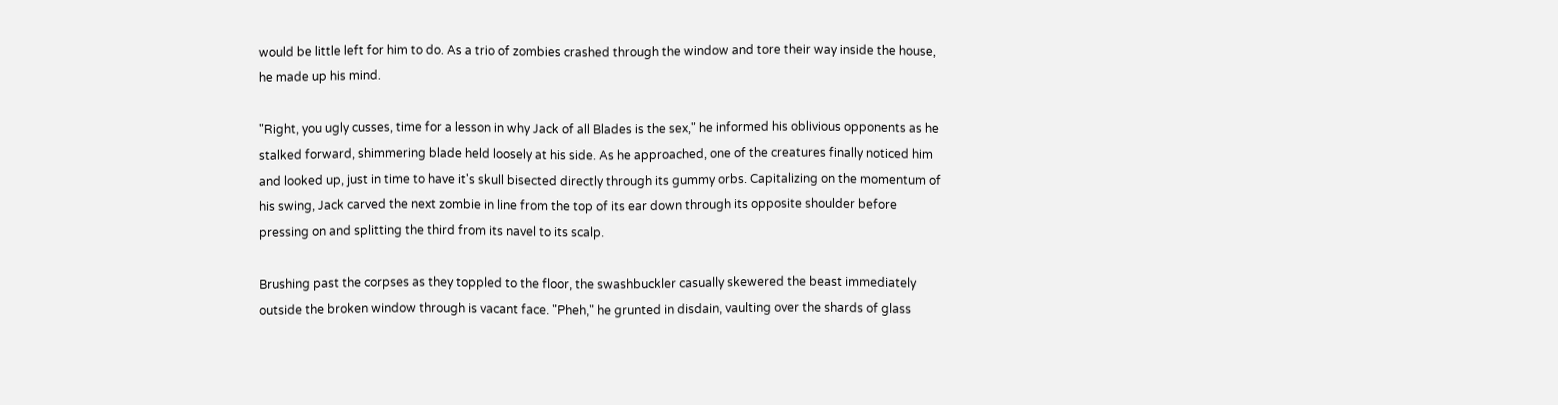would be little left for him to do. As a trio of zombies crashed through the window and tore their way inside the house, he made up his mind.

"Right, you ugly cusses, time for a lesson in why Jack of all Blades is the sex," he informed his oblivious opponents as he stalked forward, shimmering blade held loosely at his side. As he approached, one of the creatures finally noticed him and looked up, just in time to have it's skull bisected directly through its gummy orbs. Capitalizing on the momentum of his swing, Jack carved the next zombie in line from the top of its ear down through its opposite shoulder before pressing on and splitting the third from its navel to its scalp.

Brushing past the corpses as they toppled to the floor, the swashbuckler casually skewered the beast immediately outside the broken window through is vacant face. "Pheh," he grunted in disdain, vaulting over the shards of glass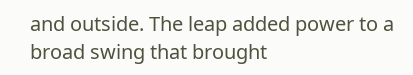and outside. The leap added power to a broad swing that brought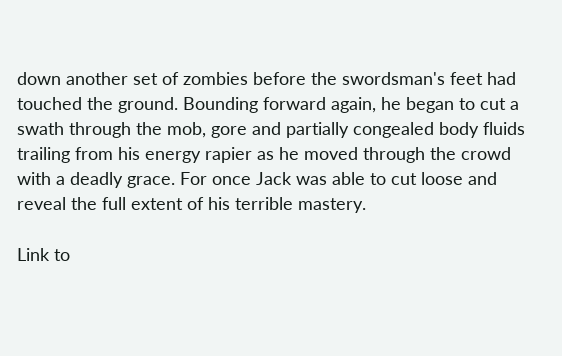down another set of zombies before the swordsman's feet had touched the ground. Bounding forward again, he began to cut a swath through the mob, gore and partially congealed body fluids trailing from his energy rapier as he moved through the crowd with a deadly grace. For once Jack was able to cut loose and reveal the full extent of his terrible mastery.

Link to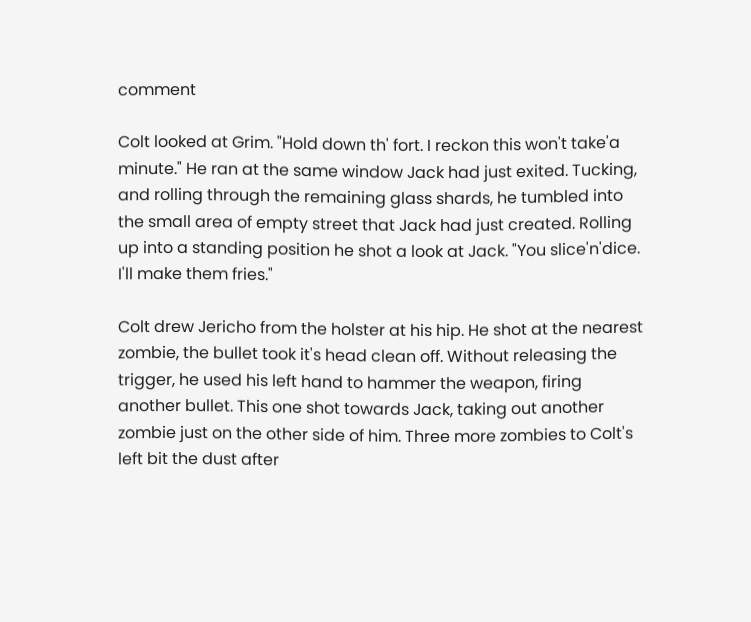comment

Colt looked at Grim. "Hold down th' fort. I reckon this won't take'a minute." He ran at the same window Jack had just exited. Tucking, and rolling through the remaining glass shards, he tumbled into the small area of empty street that Jack had just created. Rolling up into a standing position he shot a look at Jack. "You slice'n'dice. I'll make them fries."

Colt drew Jericho from the holster at his hip. He shot at the nearest zombie, the bullet took it's head clean off. Without releasing the trigger, he used his left hand to hammer the weapon, firing another bullet. This one shot towards Jack, taking out another zombie just on the other side of him. Three more zombies to Colt's left bit the dust after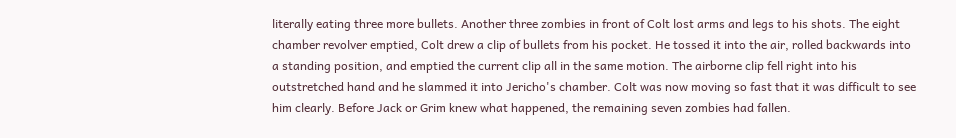literally eating three more bullets. Another three zombies in front of Colt lost arms and legs to his shots. The eight chamber revolver emptied, Colt drew a clip of bullets from his pocket. He tossed it into the air, rolled backwards into a standing position, and emptied the current clip all in the same motion. The airborne clip fell right into his outstretched hand and he slammed it into Jericho's chamber. Colt was now moving so fast that it was difficult to see him clearly. Before Jack or Grim knew what happened, the remaining seven zombies had fallen.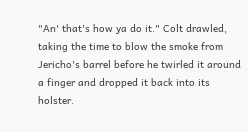"An' that's how ya do it." Colt drawled, taking the time to blow the smoke from Jericho's barrel before he twirled it around a finger and dropped it back into its holster.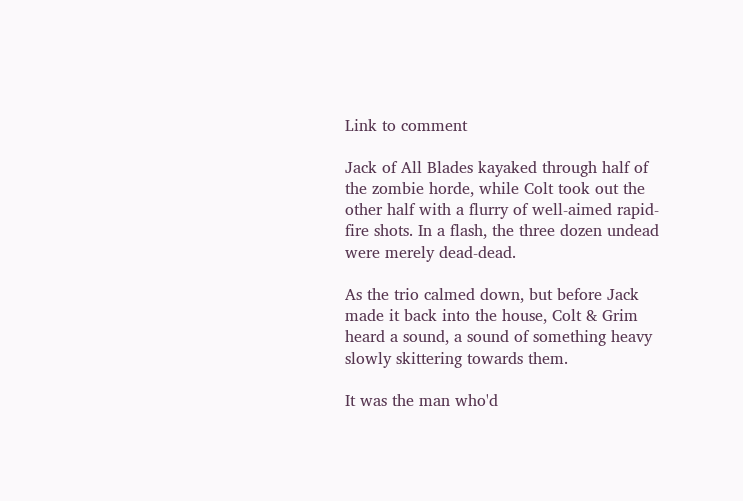Link to comment

Jack of All Blades kayaked through half of the zombie horde, while Colt took out the other half with a flurry of well-aimed rapid-fire shots. In a flash, the three dozen undead were merely dead-dead.

As the trio calmed down, but before Jack made it back into the house, Colt & Grim heard a sound, a sound of something heavy slowly skittering towards them.

It was the man who'd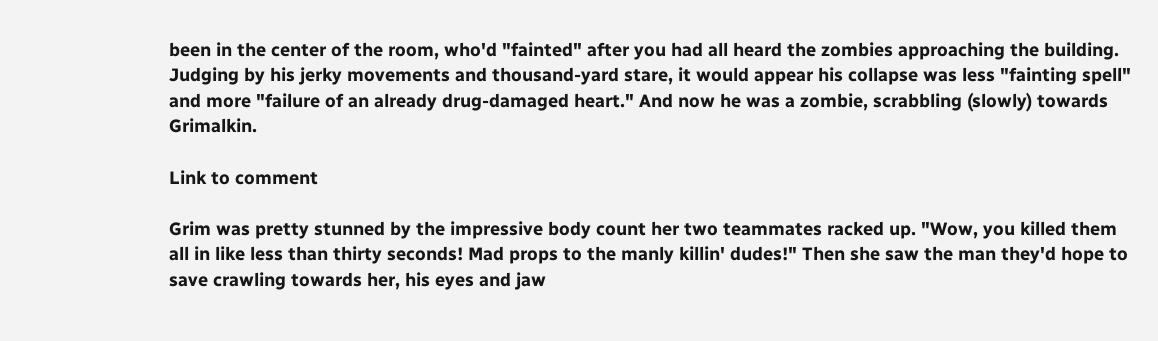been in the center of the room, who'd "fainted" after you had all heard the zombies approaching the building. Judging by his jerky movements and thousand-yard stare, it would appear his collapse was less "fainting spell" and more "failure of an already drug-damaged heart." And now he was a zombie, scrabbling (slowly) towards Grimalkin.

Link to comment

Grim was pretty stunned by the impressive body count her two teammates racked up. "Wow, you killed them all in like less than thirty seconds! Mad props to the manly killin' dudes!" Then she saw the man they'd hope to save crawling towards her, his eyes and jaw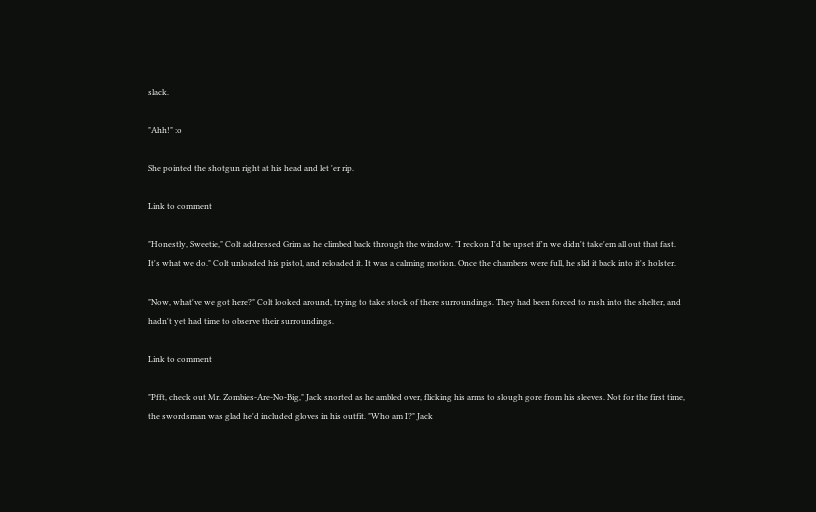slack.

"Ahh!" :o

She pointed the shotgun right at his head and let 'er rip.

Link to comment

"Honestly, Sweetie," Colt addressed Grim as he climbed back through the window. "I reckon I'd be upset if'n we didn't take'em all out that fast. It's what we do." Colt unloaded his pistol, and reloaded it. It was a calming motion. Once the chambers were full, he slid it back into it's holster.

"Now, what've we got here?" Colt looked around, trying to take stock of there surroundings. They had been forced to rush into the shelter, and hadn't yet had time to observe their surroundings.

Link to comment

"Pfft, check out Mr. Zombies-Are-No-Big," Jack snorted as he ambled over, flicking his arms to slough gore from his sleeves. Not for the first time, the swordsman was glad he'd included gloves in his outfit. "Who am I?" Jack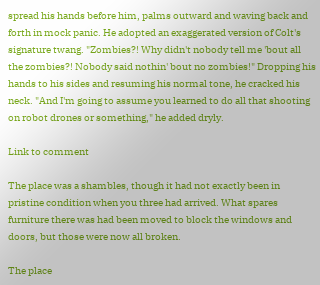spread his hands before him, palms outward and waving back and forth in mock panic. He adopted an exaggerated version of Colt's signature twang. "Zombies?! Why didn't nobody tell me 'bout all the zombies?! Nobody said nothin' bout no zombies!" Dropping his hands to his sides and resuming his normal tone, he cracked his neck. "And I'm going to assume you learned to do all that shooting on robot drones or something," he added dryly.

Link to comment

The place was a shambles, though it had not exactly been in pristine condition when you three had arrived. What spares furniture there was had been moved to block the windows and doors, but those were now all broken.

The place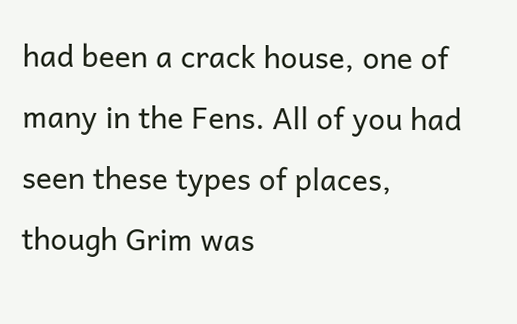had been a crack house, one of many in the Fens. All of you had seen these types of places, though Grim was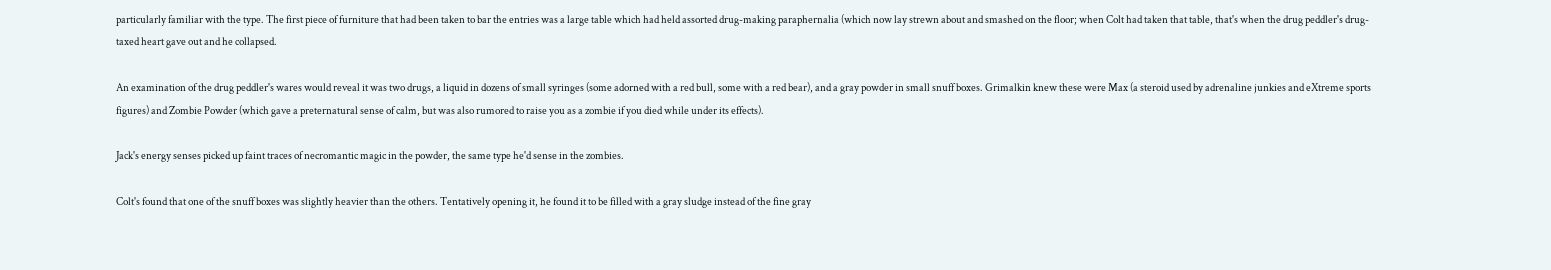particularly familiar with the type. The first piece of furniture that had been taken to bar the entries was a large table which had held assorted drug-making paraphernalia (which now lay strewn about and smashed on the floor; when Colt had taken that table, that's when the drug peddler's drug-taxed heart gave out and he collapsed.

An examination of the drug peddler's wares would reveal it was two drugs, a liquid in dozens of small syringes (some adorned with a red bull, some with a red bear), and a gray powder in small snuff boxes. Grimalkin knew these were Max (a steroid used by adrenaline junkies and eXtreme sports figures) and Zombie Powder (which gave a preternatural sense of calm, but was also rumored to raise you as a zombie if you died while under its effects).

Jack's energy senses picked up faint traces of necromantic magic in the powder, the same type he'd sense in the zombies.

Colt's found that one of the snuff boxes was slightly heavier than the others. Tentatively opening it, he found it to be filled with a gray sludge instead of the fine gray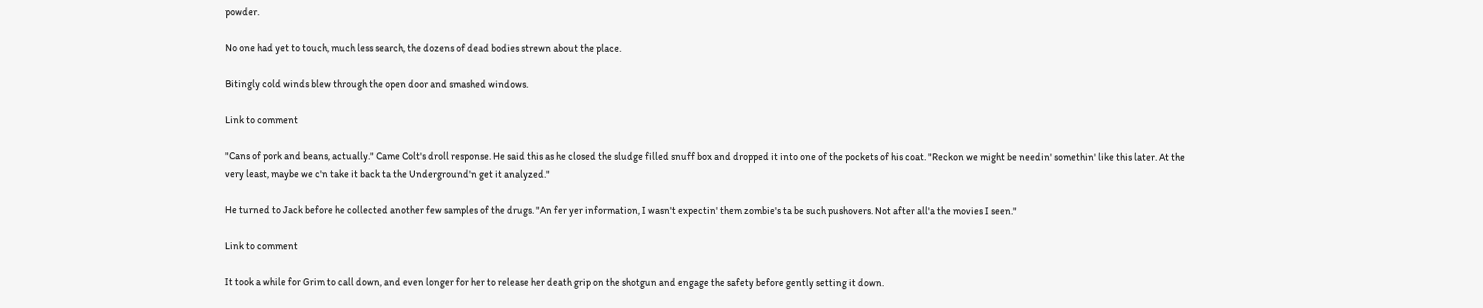powder.

No one had yet to touch, much less search, the dozens of dead bodies strewn about the place.

Bitingly cold winds blew through the open door and smashed windows.

Link to comment

"Cans of pork and beans, actually." Came Colt's droll response. He said this as he closed the sludge filled snuff box and dropped it into one of the pockets of his coat. "Reckon we might be needin' somethin' like this later. At the very least, maybe we c'n take it back ta the Underground'n get it analyzed."

He turned to Jack before he collected another few samples of the drugs. "An fer yer information, I wasn't expectin' them zombie's ta be such pushovers. Not after all'a the movies I seen."

Link to comment

It took a while for Grim to call down, and even longer for her to release her death grip on the shotgun and engage the safety before gently setting it down.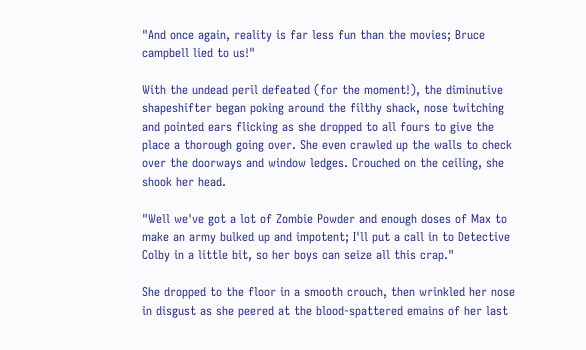"And once again, reality is far less fun than the movies; Bruce campbell lied to us!"

With the undead peril defeated (for the moment!), the diminutive shapeshifter began poking around the filthy shack, nose twitching and pointed ears flicking as she dropped to all fours to give the place a thorough going over. She even crawled up the walls to check over the doorways and window ledges. Crouched on the ceiling, she shook her head.

"Well we've got a lot of Zombie Powder and enough doses of Max to make an army bulked up and impotent; I'll put a call in to Detective Colby in a little bit, so her boys can seize all this crap."

She dropped to the floor in a smooth crouch, then wrinkled her nose in disgust as she peered at the blood-spattered emains of her last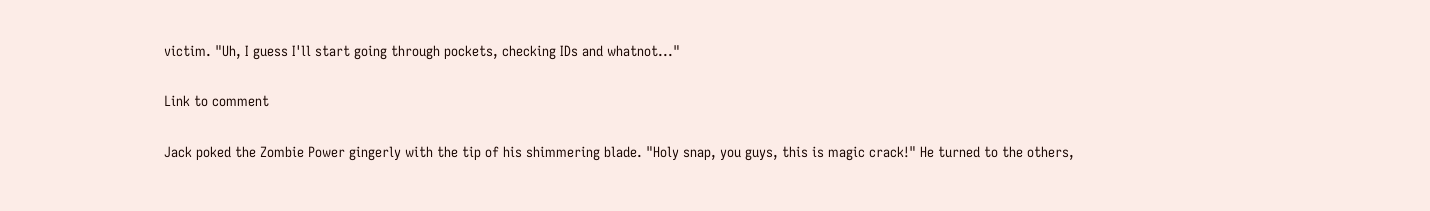victim. "Uh, I guess I'll start going through pockets, checking IDs and whatnot..."

Link to comment

Jack poked the Zombie Power gingerly with the tip of his shimmering blade. "Holy snap, you guys, this is magic crack!" He turned to the others,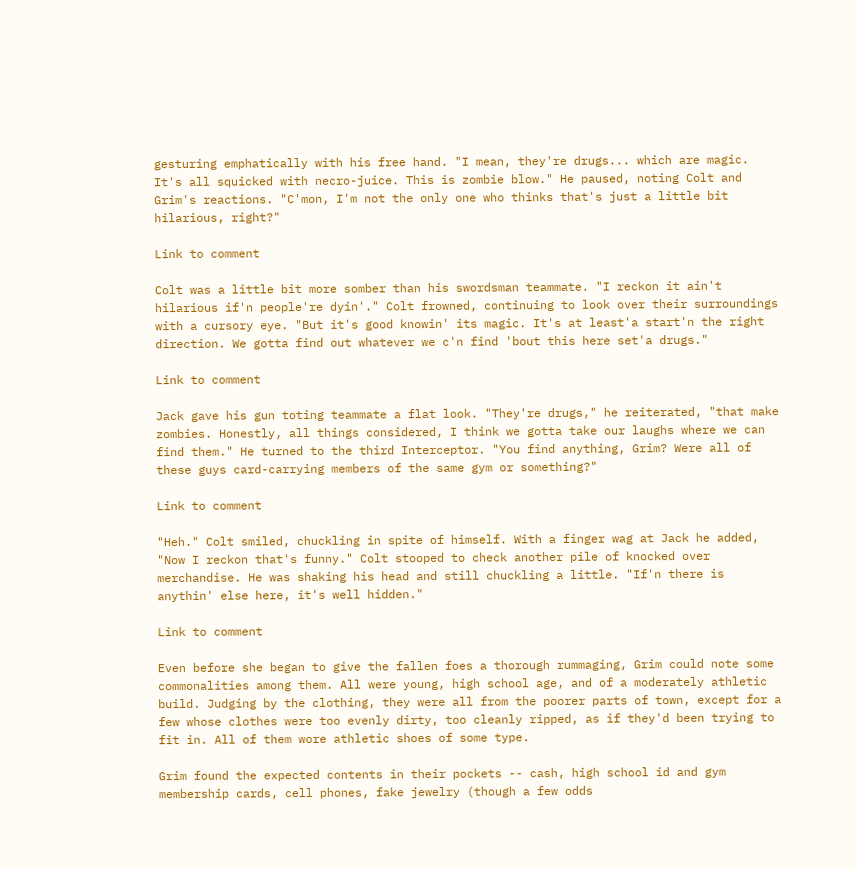gesturing emphatically with his free hand. "I mean, they're drugs... which are magic. It's all squicked with necro-juice. This is zombie blow." He paused, noting Colt and Grim's reactions. "C'mon, I'm not the only one who thinks that's just a little bit hilarious, right?"

Link to comment

Colt was a little bit more somber than his swordsman teammate. "I reckon it ain't hilarious if'n people're dyin'." Colt frowned, continuing to look over their surroundings with a cursory eye. "But it's good knowin' its magic. It's at least'a start'n the right direction. We gotta find out whatever we c'n find 'bout this here set'a drugs."

Link to comment

Jack gave his gun toting teammate a flat look. "They're drugs," he reiterated, "that make zombies. Honestly, all things considered, I think we gotta take our laughs where we can find them." He turned to the third Interceptor. "You find anything, Grim? Were all of these guys card-carrying members of the same gym or something?"

Link to comment

"Heh." Colt smiled, chuckling in spite of himself. With a finger wag at Jack he added, "Now I reckon that's funny." Colt stooped to check another pile of knocked over merchandise. He was shaking his head and still chuckling a little. "If'n there is anythin' else here, it's well hidden."

Link to comment

Even before she began to give the fallen foes a thorough rummaging, Grim could note some commonalities among them. All were young, high school age, and of a moderately athletic build. Judging by the clothing, they were all from the poorer parts of town, except for a few whose clothes were too evenly dirty, too cleanly ripped, as if they'd been trying to fit in. All of them wore athletic shoes of some type.

Grim found the expected contents in their pockets -- cash, high school id and gym membership cards, cell phones, fake jewelry (though a few odds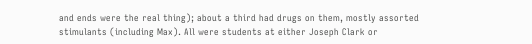and ends were the real thing); about a third had drugs on them, mostly assorted stimulants (including Max). All were students at either Joseph Clark or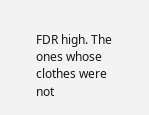FDR high. The ones whose clothes were not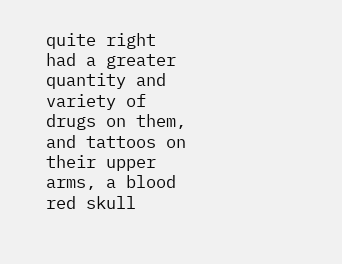quite right had a greater quantity and variety of drugs on them, and tattoos on their upper arms, a blood red skull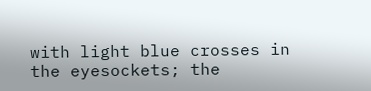with light blue crosses in the eyesockets; the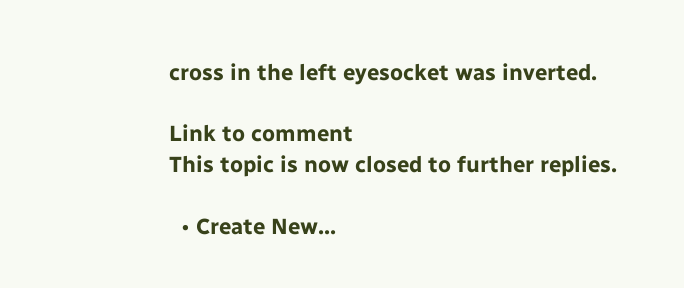cross in the left eyesocket was inverted.

Link to comment
This topic is now closed to further replies.

  • Create New...